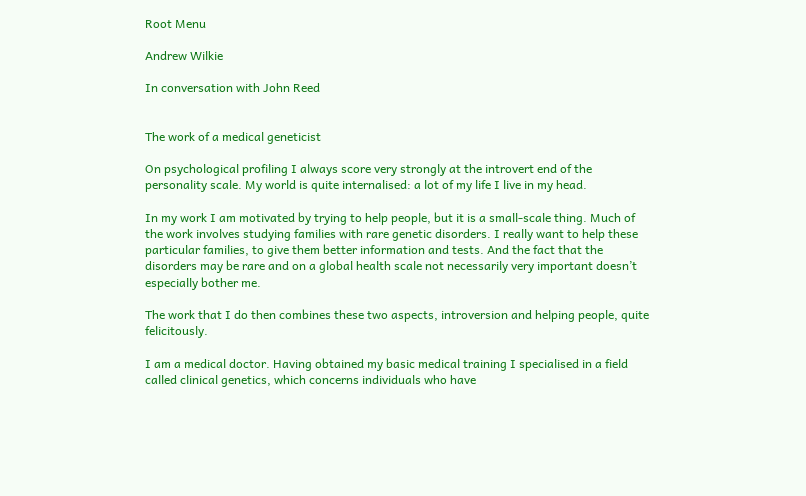Root Menu

Andrew Wilkie

In conversation with John Reed


The work of a medical geneticist

On psychological profiling I always score very strongly at the introvert end of the personality scale. My world is quite internalised: a lot of my life I live in my head.

In my work I am motivated by trying to help people, but it is a small-scale thing. Much of the work involves studying families with rare genetic disorders. I really want to help these particular families, to give them better information and tests. And the fact that the disorders may be rare and on a global health scale not necessarily very important doesn’t especially bother me.

The work that I do then combines these two aspects, introversion and helping people, quite felicitously.

I am a medical doctor. Having obtained my basic medical training I specialised in a field called clinical genetics, which concerns individuals who have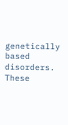genetically based disorders. These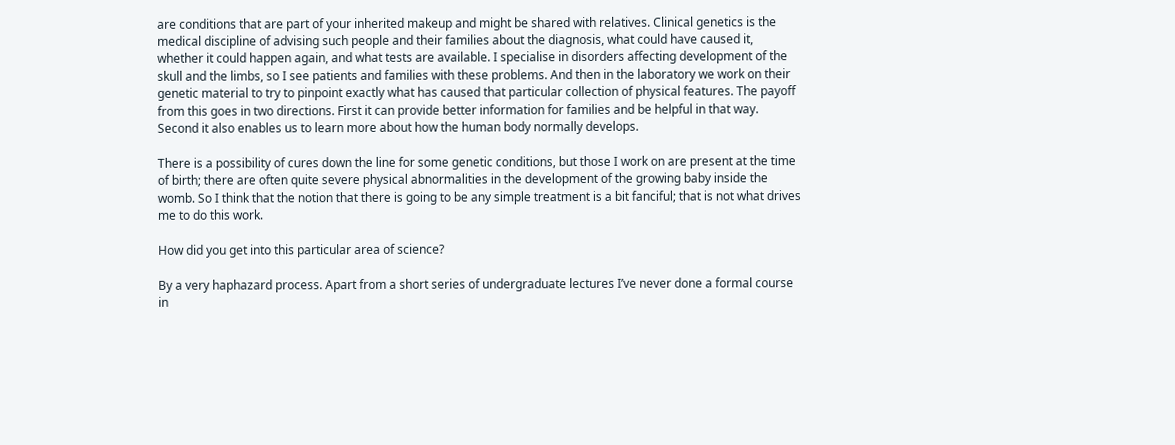are conditions that are part of your inherited makeup and might be shared with relatives. Clinical genetics is the medical discipline of advising such people and their families about the diagnosis, what could have caused it, whether it could happen again, and what tests are available. I specialise in disorders affecting development of the skull and the limbs, so I see patients and families with these problems. And then in the laboratory we work on their genetic material to try to pinpoint exactly what has caused that particular collection of physical features. The payoff from this goes in two directions. First it can provide better information for families and be helpful in that way. Second it also enables us to learn more about how the human body normally develops.

There is a possibility of cures down the line for some genetic conditions, but those I work on are present at the time of birth; there are often quite severe physical abnormalities in the development of the growing baby inside the womb. So I think that the notion that there is going to be any simple treatment is a bit fanciful; that is not what drives me to do this work.

How did you get into this particular area of science?

By a very haphazard process. Apart from a short series of undergraduate lectures I’ve never done a formal course in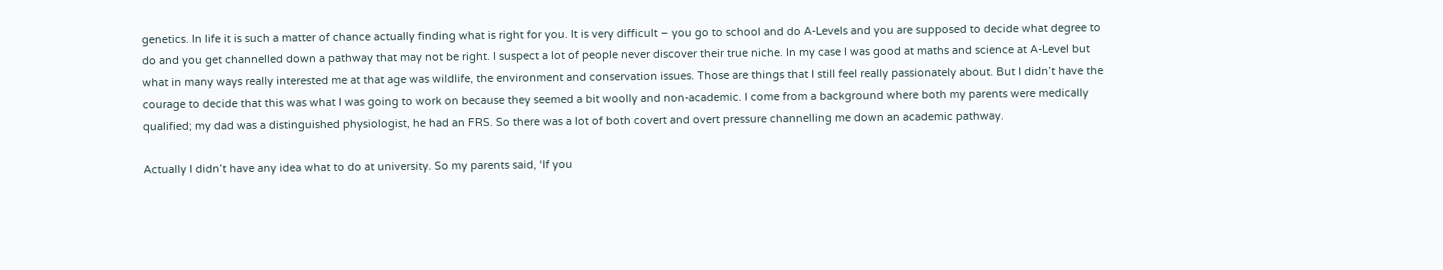genetics. In life it is such a matter of chance actually finding what is right for you. It is very difficult – you go to school and do A-Levels and you are supposed to decide what degree to do and you get channelled down a pathway that may not be right. I suspect a lot of people never discover their true niche. In my case I was good at maths and science at A-Level but what in many ways really interested me at that age was wildlife, the environment and conservation issues. Those are things that I still feel really passionately about. But I didn’t have the courage to decide that this was what I was going to work on because they seemed a bit woolly and non-academic. I come from a background where both my parents were medically qualified; my dad was a distinguished physiologist, he had an FRS. So there was a lot of both covert and overt pressure channelling me down an academic pathway.

Actually I didn’t have any idea what to do at university. So my parents said, ‘If you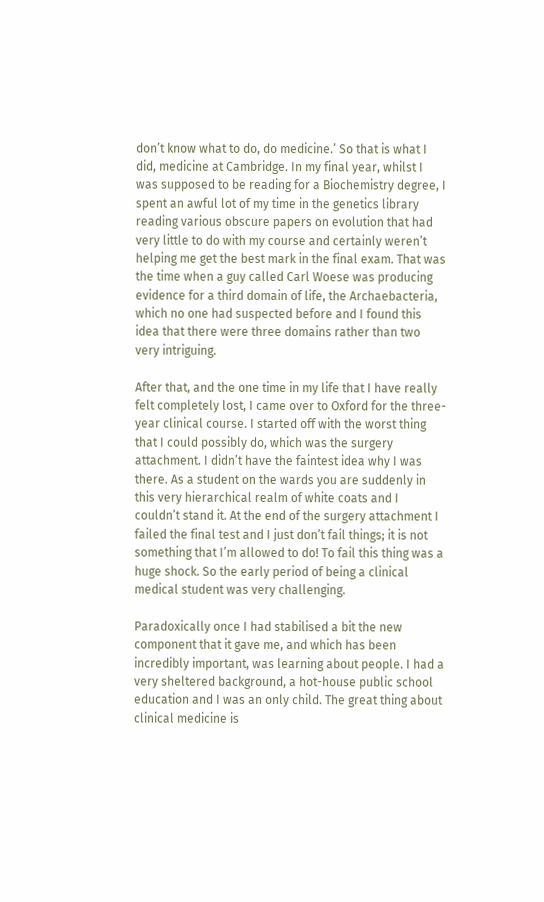don’t know what to do, do medicine.’ So that is what I did, medicine at Cambridge. In my final year, whilst I was supposed to be reading for a Biochemistry degree, I spent an awful lot of my time in the genetics library reading various obscure papers on evolution that had very little to do with my course and certainly weren’t helping me get the best mark in the final exam. That was the time when a guy called Carl Woese was producing evidence for a third domain of life, the Archaebacteria, which no one had suspected before and I found this idea that there were three domains rather than two very intriguing.

After that, and the one time in my life that I have really felt completely lost, I came over to Oxford for the three-year clinical course. I started off with the worst thing that I could possibly do, which was the surgery attachment. I didn’t have the faintest idea why I was there. As a student on the wards you are suddenly in this very hierarchical realm of white coats and I couldn’t stand it. At the end of the surgery attachment I failed the final test and I just don’t fail things; it is not something that I’m allowed to do! To fail this thing was a huge shock. So the early period of being a clinical medical student was very challenging.

Paradoxically once I had stabilised a bit the new component that it gave me, and which has been incredibly important, was learning about people. I had a very sheltered background, a hot-house public school education and I was an only child. The great thing about clinical medicine is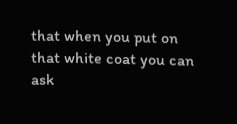that when you put on that white coat you can ask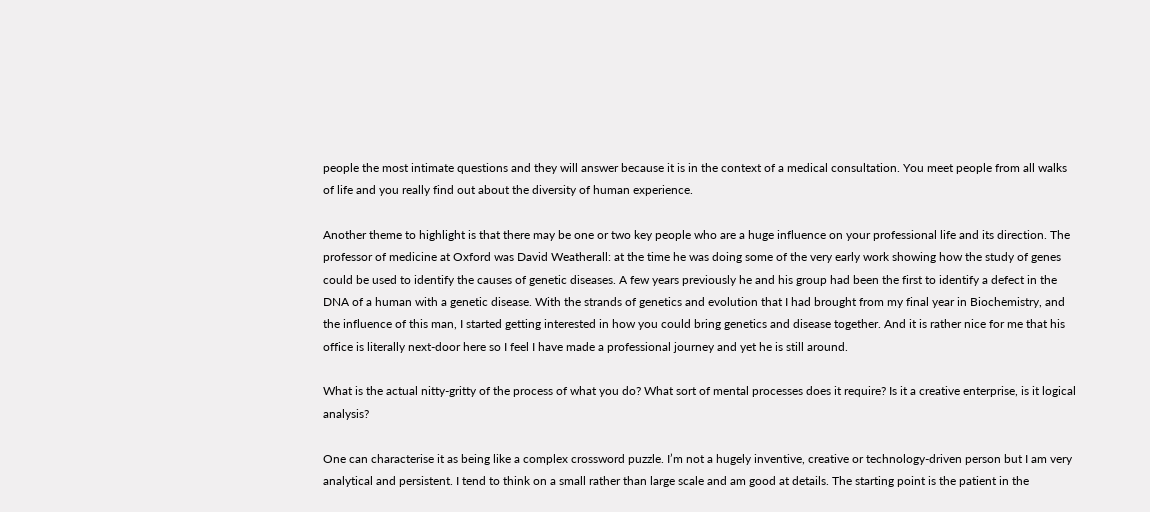people the most intimate questions and they will answer because it is in the context of a medical consultation. You meet people from all walks of life and you really find out about the diversity of human experience.

Another theme to highlight is that there may be one or two key people who are a huge influence on your professional life and its direction. The professor of medicine at Oxford was David Weatherall: at the time he was doing some of the very early work showing how the study of genes could be used to identify the causes of genetic diseases. A few years previously he and his group had been the first to identify a defect in the DNA of a human with a genetic disease. With the strands of genetics and evolution that I had brought from my final year in Biochemistry, and the influence of this man, I started getting interested in how you could bring genetics and disease together. And it is rather nice for me that his office is literally next-door here so I feel I have made a professional journey and yet he is still around.

What is the actual nitty-gritty of the process of what you do? What sort of mental processes does it require? Is it a creative enterprise, is it logical analysis?

One can characterise it as being like a complex crossword puzzle. I’m not a hugely inventive, creative or technology-driven person but I am very analytical and persistent. I tend to think on a small rather than large scale and am good at details. The starting point is the patient in the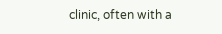clinic, often with a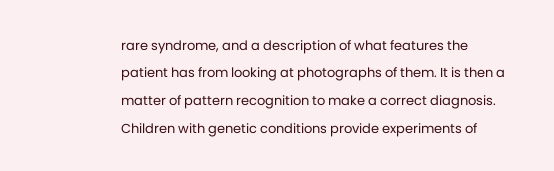rare syndrome, and a description of what features the patient has from looking at photographs of them. It is then a matter of pattern recognition to make a correct diagnosis. Children with genetic conditions provide experiments of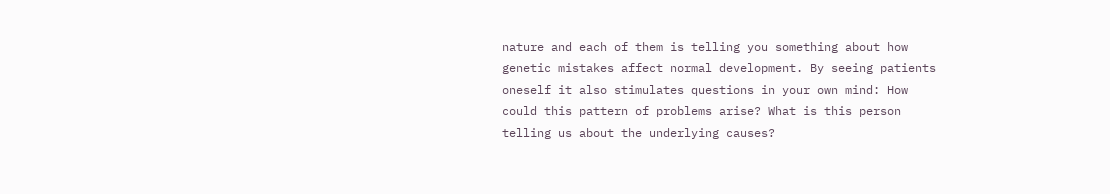nature and each of them is telling you something about how genetic mistakes affect normal development. By seeing patients oneself it also stimulates questions in your own mind: How could this pattern of problems arise? What is this person telling us about the underlying causes?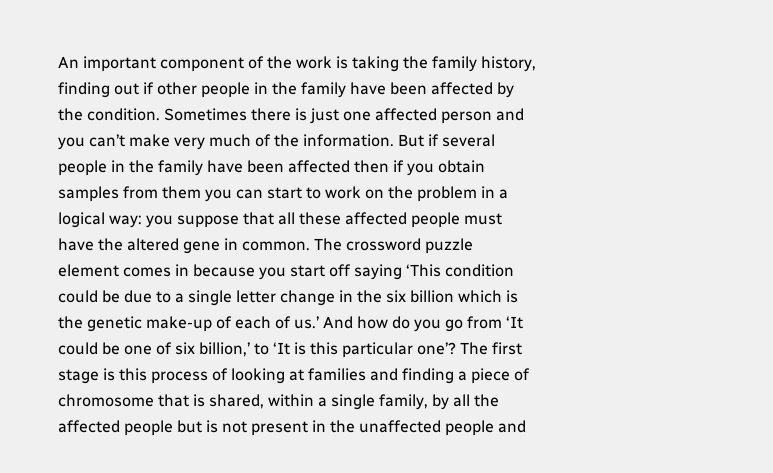An important component of the work is taking the family history, finding out if other people in the family have been affected by the condition. Sometimes there is just one affected person and you can’t make very much of the information. But if several people in the family have been affected then if you obtain samples from them you can start to work on the problem in a logical way: you suppose that all these affected people must have the altered gene in common. The crossword puzzle element comes in because you start off saying ‘This condition could be due to a single letter change in the six billion which is the genetic make-up of each of us.’ And how do you go from ‘It could be one of six billion,’ to ‘It is this particular one’? The first stage is this process of looking at families and finding a piece of chromosome that is shared, within a single family, by all the affected people but is not present in the unaffected people and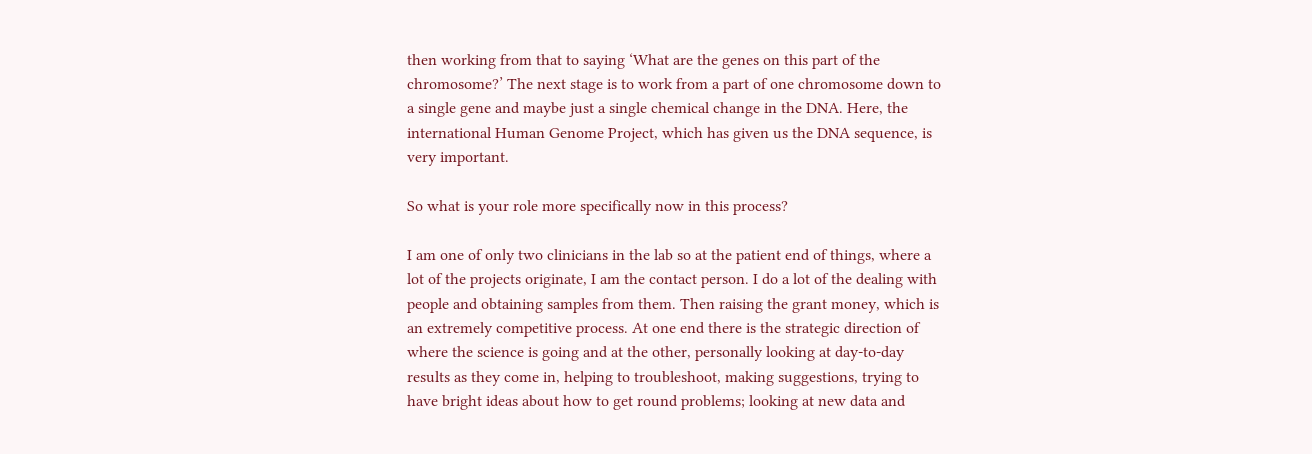then working from that to saying ‘What are the genes on this part of the chromosome?’ The next stage is to work from a part of one chromosome down to a single gene and maybe just a single chemical change in the DNA. Here, the international Human Genome Project, which has given us the DNA sequence, is very important.

So what is your role more specifically now in this process?

I am one of only two clinicians in the lab so at the patient end of things, where a lot of the projects originate, I am the contact person. I do a lot of the dealing with people and obtaining samples from them. Then raising the grant money, which is an extremely competitive process. At one end there is the strategic direction of where the science is going and at the other, personally looking at day-to-day results as they come in, helping to troubleshoot, making suggestions, trying to have bright ideas about how to get round problems; looking at new data and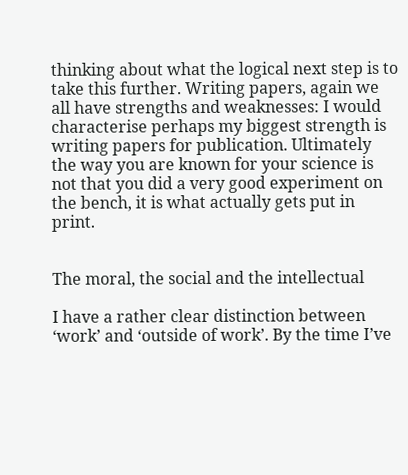thinking about what the logical next step is to take this further. Writing papers, again we all have strengths and weaknesses: I would characterise perhaps my biggest strength is writing papers for publication. Ultimately the way you are known for your science is not that you did a very good experiment on the bench, it is what actually gets put in print.


The moral, the social and the intellectual

I have a rather clear distinction between ‘work’ and ‘outside of work’. By the time I’ve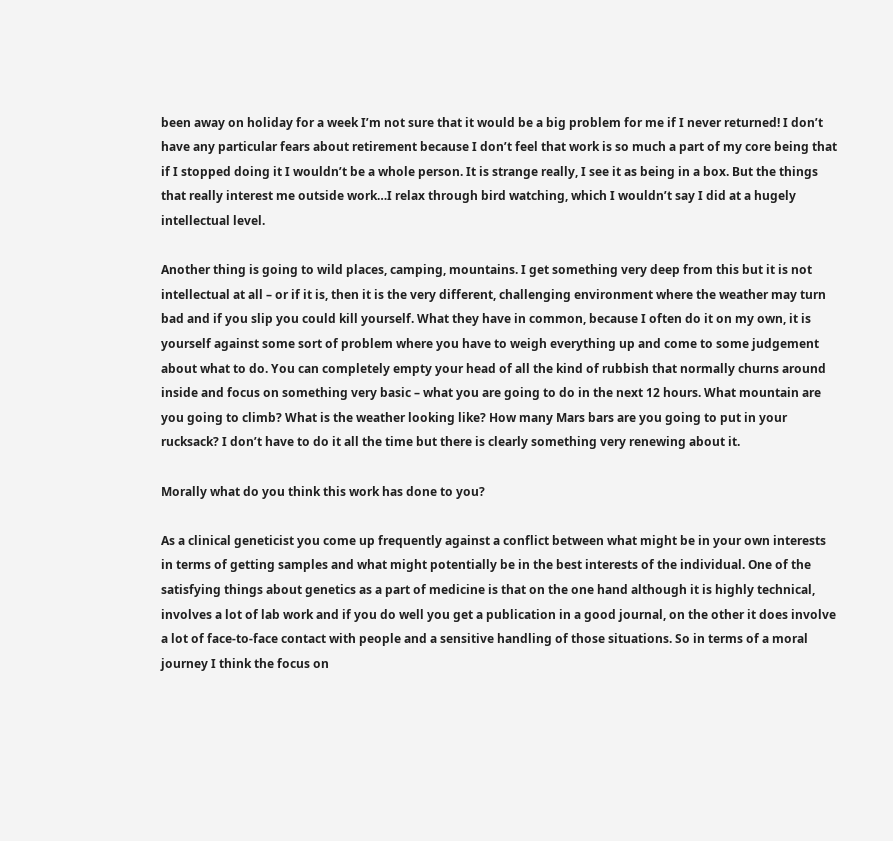been away on holiday for a week I’m not sure that it would be a big problem for me if I never returned! I don’t have any particular fears about retirement because I don’t feel that work is so much a part of my core being that if I stopped doing it I wouldn’t be a whole person. It is strange really, I see it as being in a box. But the things that really interest me outside work…I relax through bird watching, which I wouldn’t say I did at a hugely intellectual level.

Another thing is going to wild places, camping, mountains. I get something very deep from this but it is not intellectual at all – or if it is, then it is the very different, challenging environment where the weather may turn bad and if you slip you could kill yourself. What they have in common, because I often do it on my own, it is yourself against some sort of problem where you have to weigh everything up and come to some judgement about what to do. You can completely empty your head of all the kind of rubbish that normally churns around inside and focus on something very basic – what you are going to do in the next 12 hours. What mountain are you going to climb? What is the weather looking like? How many Mars bars are you going to put in your rucksack? I don’t have to do it all the time but there is clearly something very renewing about it.

Morally what do you think this work has done to you?

As a clinical geneticist you come up frequently against a conflict between what might be in your own interests in terms of getting samples and what might potentially be in the best interests of the individual. One of the satisfying things about genetics as a part of medicine is that on the one hand although it is highly technical, involves a lot of lab work and if you do well you get a publication in a good journal, on the other it does involve a lot of face-to-face contact with people and a sensitive handling of those situations. So in terms of a moral journey I think the focus on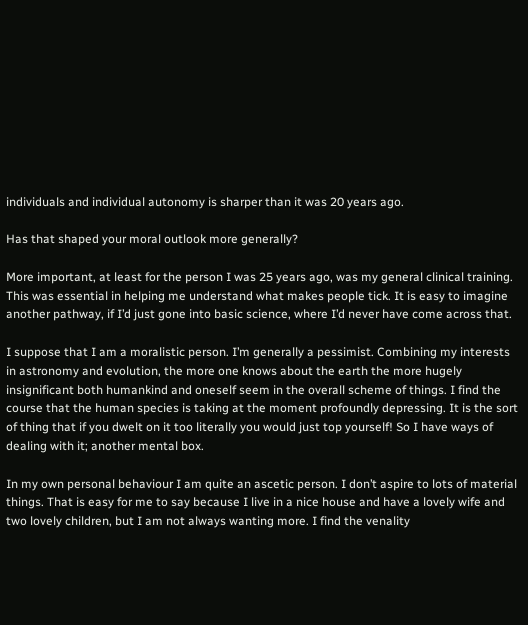individuals and individual autonomy is sharper than it was 20 years ago.

Has that shaped your moral outlook more generally?

More important, at least for the person I was 25 years ago, was my general clinical training. This was essential in helping me understand what makes people tick. It is easy to imagine another pathway, if I’d just gone into basic science, where I’d never have come across that.

I suppose that I am a moralistic person. I’m generally a pessimist. Combining my interests in astronomy and evolution, the more one knows about the earth the more hugely insignificant both humankind and oneself seem in the overall scheme of things. I find the course that the human species is taking at the moment profoundly depressing. It is the sort of thing that if you dwelt on it too literally you would just top yourself! So I have ways of dealing with it; another mental box.

In my own personal behaviour I am quite an ascetic person. I don’t aspire to lots of material things. That is easy for me to say because I live in a nice house and have a lovely wife and two lovely children, but I am not always wanting more. I find the venality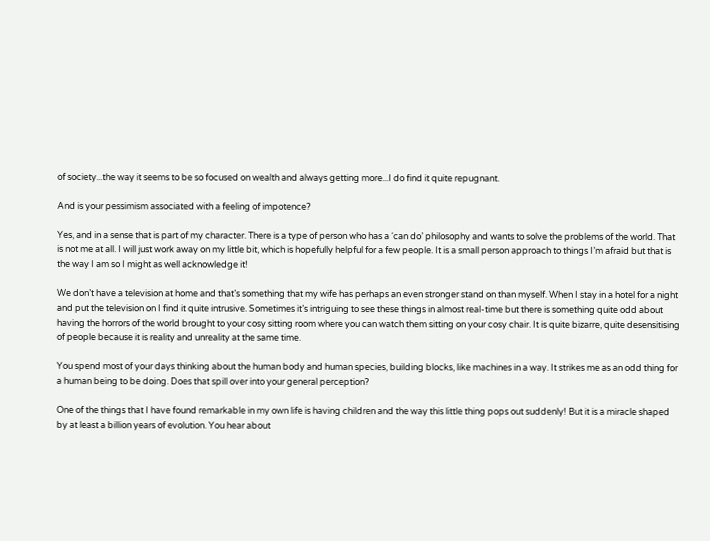of society...the way it seems to be so focused on wealth and always getting more...I do find it quite repugnant.

And is your pessimism associated with a feeling of impotence?

Yes, and in a sense that is part of my character. There is a type of person who has a ‘can do’ philosophy and wants to solve the problems of the world. That is not me at all. I will just work away on my little bit, which is hopefully helpful for a few people. It is a small person approach to things I’m afraid but that is the way I am so I might as well acknowledge it!

We don’t have a television at home and that’s something that my wife has perhaps an even stronger stand on than myself. When I stay in a hotel for a night and put the television on I find it quite intrusive. Sometimes it’s intriguing to see these things in almost real-time but there is something quite odd about having the horrors of the world brought to your cosy sitting room where you can watch them sitting on your cosy chair. It is quite bizarre, quite desensitising of people because it is reality and unreality at the same time.

You spend most of your days thinking about the human body and human species, building blocks, like machines in a way. It strikes me as an odd thing for a human being to be doing. Does that spill over into your general perception?

One of the things that I have found remarkable in my own life is having children and the way this little thing pops out suddenly! But it is a miracle shaped by at least a billion years of evolution. You hear about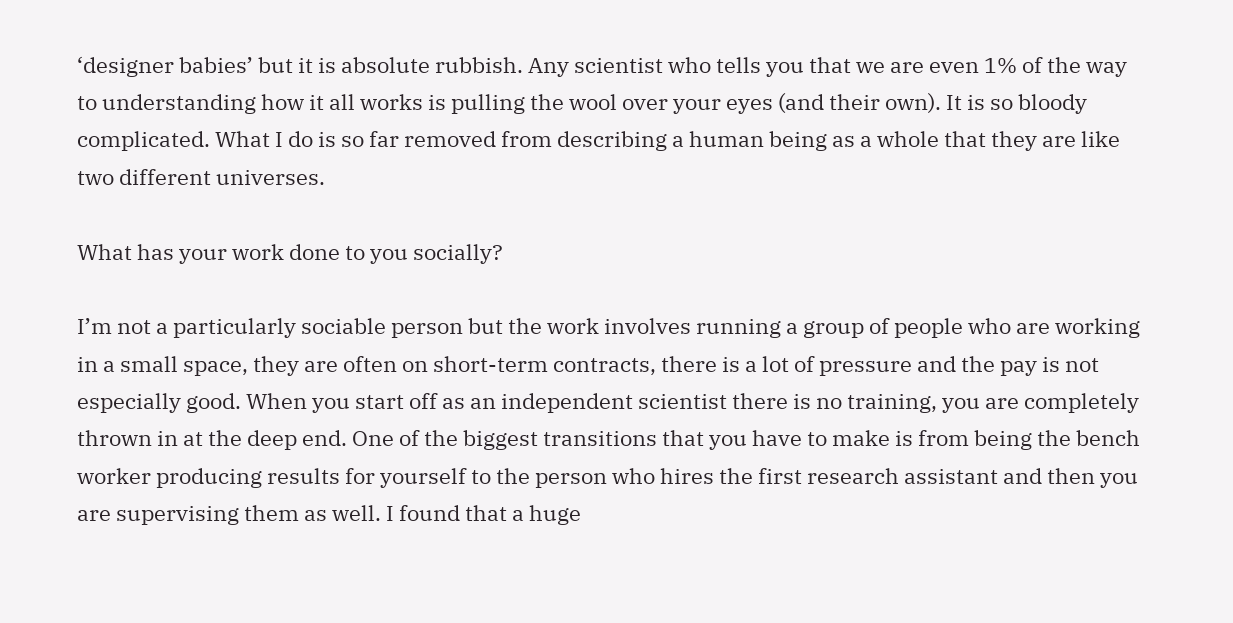‘designer babies’ but it is absolute rubbish. Any scientist who tells you that we are even 1% of the way to understanding how it all works is pulling the wool over your eyes (and their own). It is so bloody complicated. What I do is so far removed from describing a human being as a whole that they are like two different universes.

What has your work done to you socially?

I’m not a particularly sociable person but the work involves running a group of people who are working in a small space, they are often on short-term contracts, there is a lot of pressure and the pay is not especially good. When you start off as an independent scientist there is no training, you are completely thrown in at the deep end. One of the biggest transitions that you have to make is from being the bench worker producing results for yourself to the person who hires the first research assistant and then you are supervising them as well. I found that a huge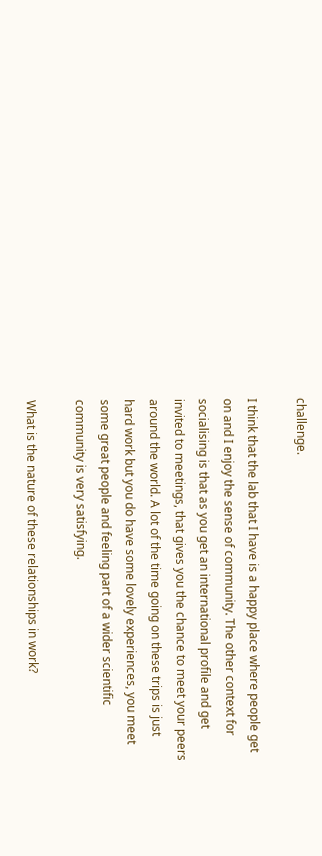challenge.

I think that the lab that I have is a happy place where people get on and I enjoy the sense of community. The other context for socialising is that as you get an international profile and get invited to meetings, that gives you the chance to meet your peers around the world. A lot of the time going on these trips is just hard work but you do have some lovely experiences, you meet some great people and feeling part of a wider scientific community is very satisfying.

What is the nature of these relationships in work?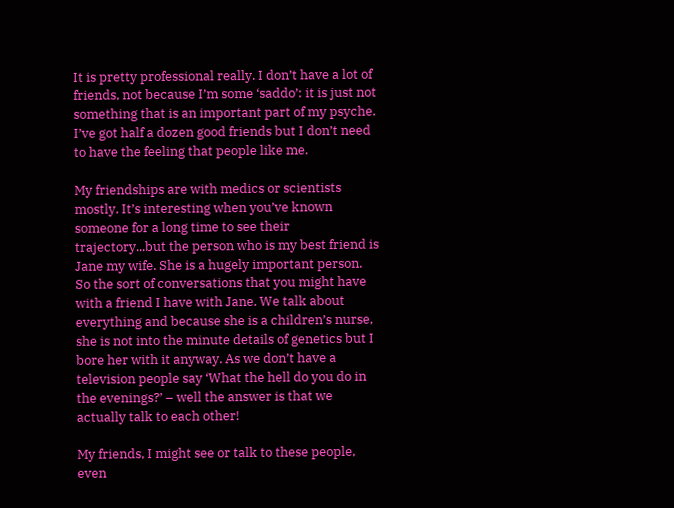It is pretty professional really. I don’t have a lot of friends, not because I’m some ‘saddo’: it is just not something that is an important part of my psyche. I’ve got half a dozen good friends but I don’t need to have the feeling that people like me.

My friendships are with medics or scientists mostly. It’s interesting when you’ve known someone for a long time to see their trajectory...but the person who is my best friend is Jane my wife. She is a hugely important person. So the sort of conversations that you might have with a friend I have with Jane. We talk about everything and because she is a children’s nurse, she is not into the minute details of genetics but I bore her with it anyway. As we don’t have a television people say ‘What the hell do you do in the evenings?’ – well the answer is that we actually talk to each other!

My friends, I might see or talk to these people, even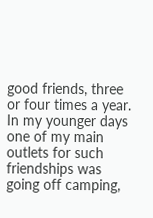good friends, three or four times a year. In my younger days one of my main outlets for such friendships was going off camping,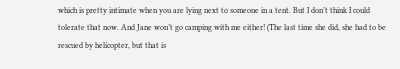which is pretty intimate when you are lying next to someone in a tent. But I don’t think I could tolerate that now. And Jane won’t go camping with me either! (The last time she did, she had to be rescued by helicopter, but that is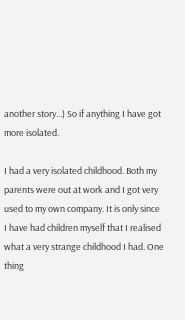another story...) So if anything I have got more isolated.

I had a very isolated childhood. Both my parents were out at work and I got very used to my own company. It is only since I have had children myself that I realised what a very strange childhood I had. One thing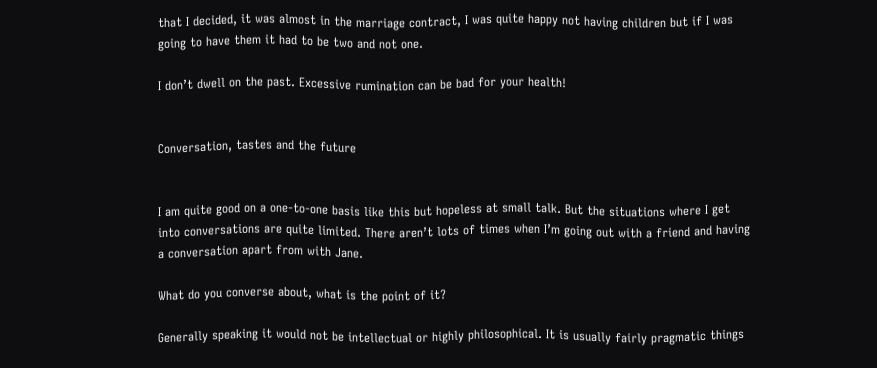that I decided, it was almost in the marriage contract, I was quite happy not having children but if I was going to have them it had to be two and not one.

I don’t dwell on the past. Excessive rumination can be bad for your health!


Conversation, tastes and the future


I am quite good on a one-to-one basis like this but hopeless at small talk. But the situations where I get into conversations are quite limited. There aren’t lots of times when I’m going out with a friend and having a conversation apart from with Jane.

What do you converse about, what is the point of it?

Generally speaking it would not be intellectual or highly philosophical. It is usually fairly pragmatic things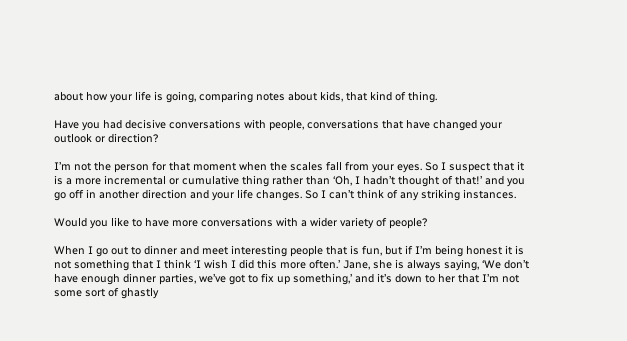about how your life is going, comparing notes about kids, that kind of thing.

Have you had decisive conversations with people, conversations that have changed your outlook or direction?

I’m not the person for that moment when the scales fall from your eyes. So I suspect that it is a more incremental or cumulative thing rather than ‘Oh, I hadn’t thought of that!’ and you go off in another direction and your life changes. So I can’t think of any striking instances.

Would you like to have more conversations with a wider variety of people?

When I go out to dinner and meet interesting people that is fun, but if I’m being honest it is not something that I think ‘I wish I did this more often.’ Jane, she is always saying, ‘We don’t have enough dinner parties, we’ve got to fix up something,’ and it’s down to her that I’m not some sort of ghastly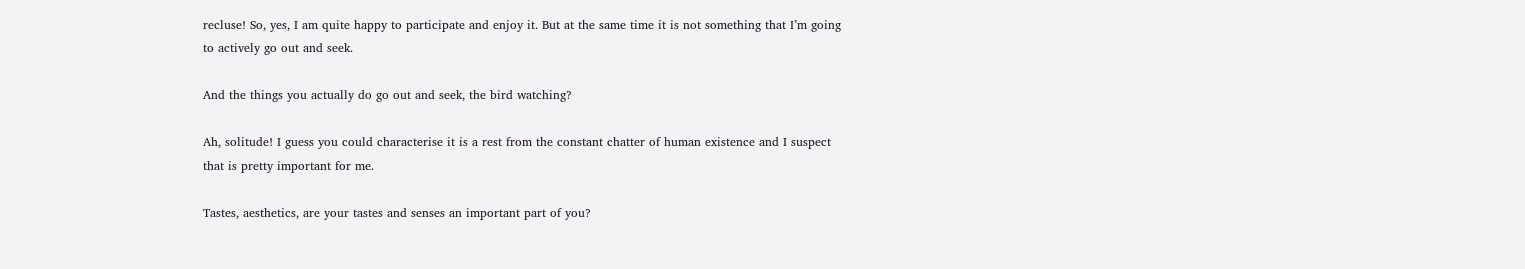recluse! So, yes, I am quite happy to participate and enjoy it. But at the same time it is not something that I’m going to actively go out and seek.

And the things you actually do go out and seek, the bird watching?

Ah, solitude! I guess you could characterise it is a rest from the constant chatter of human existence and I suspect that is pretty important for me.

Tastes, aesthetics, are your tastes and senses an important part of you?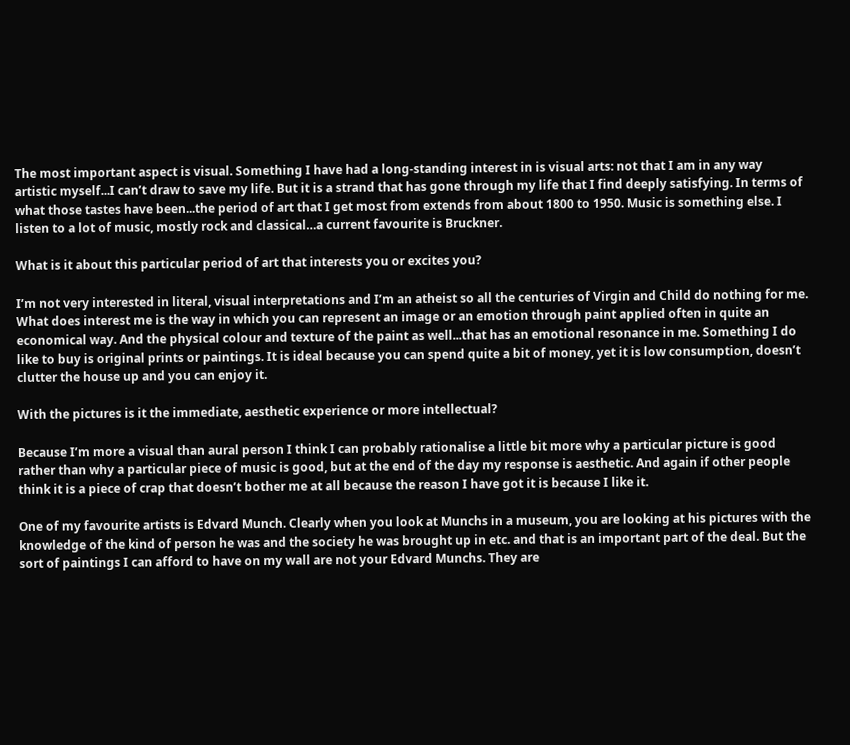The most important aspect is visual. Something I have had a long-standing interest in is visual arts: not that I am in any way artistic myself...I can’t draw to save my life. But it is a strand that has gone through my life that I find deeply satisfying. In terms of what those tastes have been...the period of art that I get most from extends from about 1800 to 1950. Music is something else. I listen to a lot of music, mostly rock and classical…a current favourite is Bruckner.

What is it about this particular period of art that interests you or excites you?

I’m not very interested in literal, visual interpretations and I’m an atheist so all the centuries of Virgin and Child do nothing for me. What does interest me is the way in which you can represent an image or an emotion through paint applied often in quite an economical way. And the physical colour and texture of the paint as well...that has an emotional resonance in me. Something I do like to buy is original prints or paintings. It is ideal because you can spend quite a bit of money, yet it is low consumption, doesn’t clutter the house up and you can enjoy it.

With the pictures is it the immediate, aesthetic experience or more intellectual?

Because I’m more a visual than aural person I think I can probably rationalise a little bit more why a particular picture is good rather than why a particular piece of music is good, but at the end of the day my response is aesthetic. And again if other people think it is a piece of crap that doesn’t bother me at all because the reason I have got it is because I like it.

One of my favourite artists is Edvard Munch. Clearly when you look at Munchs in a museum, you are looking at his pictures with the knowledge of the kind of person he was and the society he was brought up in etc. and that is an important part of the deal. But the sort of paintings I can afford to have on my wall are not your Edvard Munchs. They are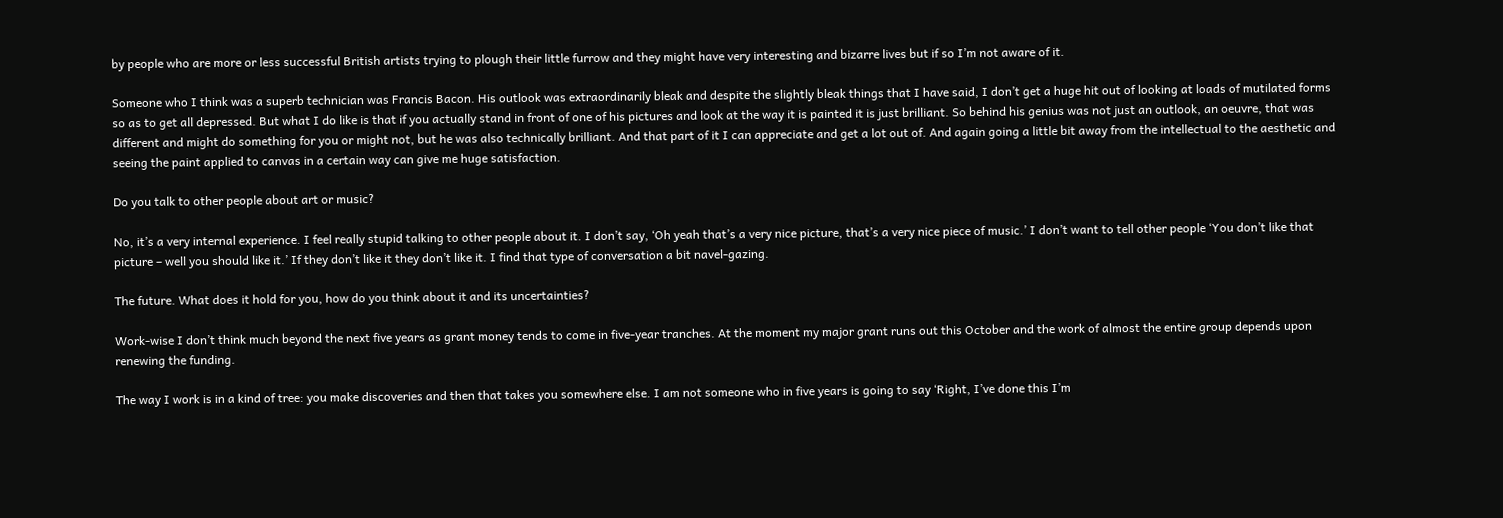by people who are more or less successful British artists trying to plough their little furrow and they might have very interesting and bizarre lives but if so I’m not aware of it.

Someone who I think was a superb technician was Francis Bacon. His outlook was extraordinarily bleak and despite the slightly bleak things that I have said, I don’t get a huge hit out of looking at loads of mutilated forms so as to get all depressed. But what I do like is that if you actually stand in front of one of his pictures and look at the way it is painted it is just brilliant. So behind his genius was not just an outlook, an oeuvre, that was different and might do something for you or might not, but he was also technically brilliant. And that part of it I can appreciate and get a lot out of. And again going a little bit away from the intellectual to the aesthetic and seeing the paint applied to canvas in a certain way can give me huge satisfaction.

Do you talk to other people about art or music?

No, it’s a very internal experience. I feel really stupid talking to other people about it. I don’t say, ‘Oh yeah that’s a very nice picture, that’s a very nice piece of music.’ I don’t want to tell other people ‘You don’t like that picture – well you should like it.’ If they don’t like it they don’t like it. I find that type of conversation a bit navel-gazing.

The future. What does it hold for you, how do you think about it and its uncertainties?

Work-wise I don’t think much beyond the next five years as grant money tends to come in five-year tranches. At the moment my major grant runs out this October and the work of almost the entire group depends upon renewing the funding.

The way I work is in a kind of tree: you make discoveries and then that takes you somewhere else. I am not someone who in five years is going to say ‘Right, I’ve done this I’m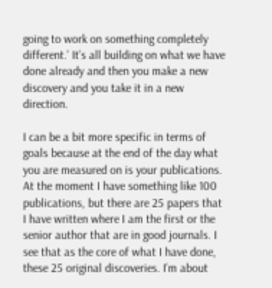going to work on something completely different.’ It’s all building on what we have done already and then you make a new discovery and you take it in a new direction.

I can be a bit more specific in terms of goals because at the end of the day what you are measured on is your publications. At the moment I have something like 100 publications, but there are 25 papers that I have written where I am the first or the senior author that are in good journals. I see that as the core of what I have done, these 25 original discoveries. I’m about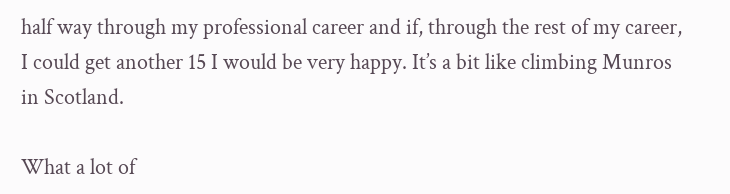half way through my professional career and if, through the rest of my career, I could get another 15 I would be very happy. It’s a bit like climbing Munros in Scotland.

What a lot of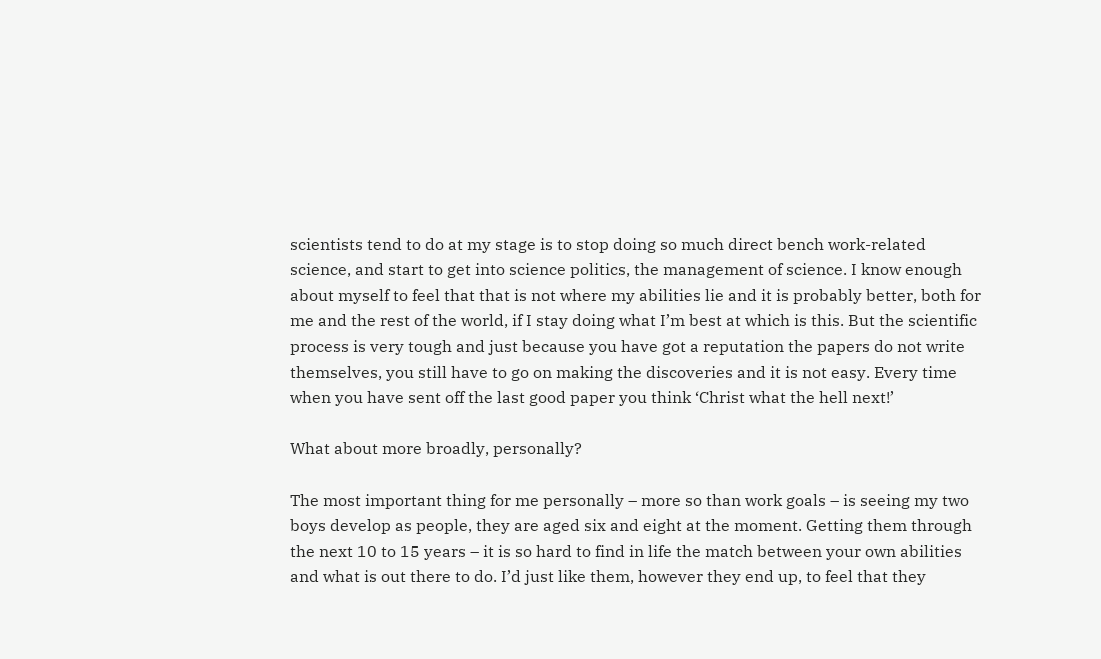scientists tend to do at my stage is to stop doing so much direct bench work-related science, and start to get into science politics, the management of science. I know enough about myself to feel that that is not where my abilities lie and it is probably better, both for me and the rest of the world, if I stay doing what I’m best at which is this. But the scientific process is very tough and just because you have got a reputation the papers do not write themselves, you still have to go on making the discoveries and it is not easy. Every time when you have sent off the last good paper you think ‘Christ what the hell next!’

What about more broadly, personally?

The most important thing for me personally – more so than work goals – is seeing my two boys develop as people, they are aged six and eight at the moment. Getting them through the next 10 to 15 years – it is so hard to find in life the match between your own abilities and what is out there to do. I’d just like them, however they end up, to feel that they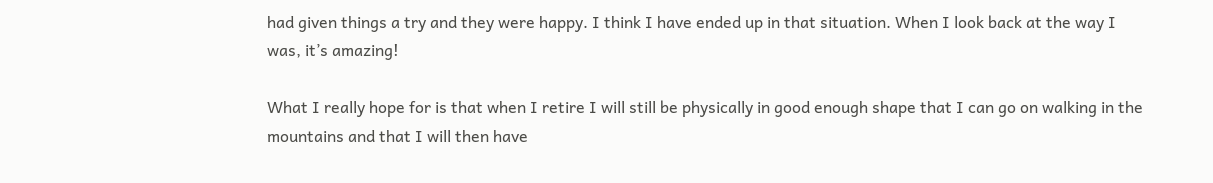had given things a try and they were happy. I think I have ended up in that situation. When I look back at the way I was, it’s amazing!

What I really hope for is that when I retire I will still be physically in good enough shape that I can go on walking in the mountains and that I will then have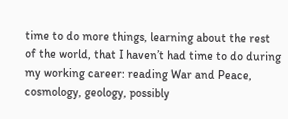time to do more things, learning about the rest of the world, that I haven’t had time to do during my working career: reading War and Peace, cosmology, geology, possibly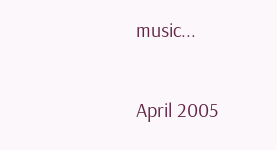music...

April 2005